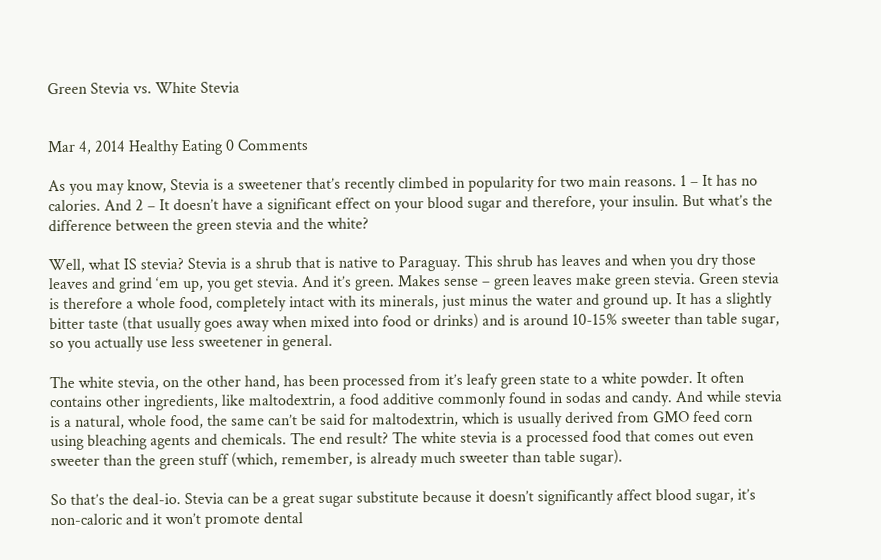Green Stevia vs. White Stevia


Mar 4, 2014 Healthy Eating 0 Comments

As you may know, Stevia is a sweetener that’s recently climbed in popularity for two main reasons. 1 – It has no calories. And 2 – It doesn’t have a significant effect on your blood sugar and therefore, your insulin. But what’s the difference between the green stevia and the white?

Well, what IS stevia? Stevia is a shrub that is native to Paraguay. This shrub has leaves and when you dry those leaves and grind ‘em up, you get stevia. And it’s green. Makes sense – green leaves make green stevia. Green stevia is therefore a whole food, completely intact with its minerals, just minus the water and ground up. It has a slightly bitter taste (that usually goes away when mixed into food or drinks) and is around 10-15% sweeter than table sugar, so you actually use less sweetener in general.

The white stevia, on the other hand, has been processed from it’s leafy green state to a white powder. It often contains other ingredients, like maltodextrin, a food additive commonly found in sodas and candy. And while stevia is a natural, whole food, the same can’t be said for maltodextrin, which is usually derived from GMO feed corn using bleaching agents and chemicals. The end result? The white stevia is a processed food that comes out even sweeter than the green stuff (which, remember, is already much sweeter than table sugar).

So that’s the deal-io. Stevia can be a great sugar substitute because it doesn’t significantly affect blood sugar, it’s non-caloric and it won’t promote dental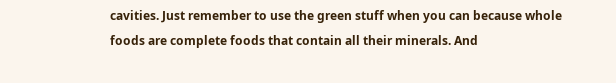cavities. Just remember to use the green stuff when you can because whole foods are complete foods that contain all their minerals. And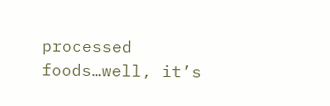processed foods…well, it’s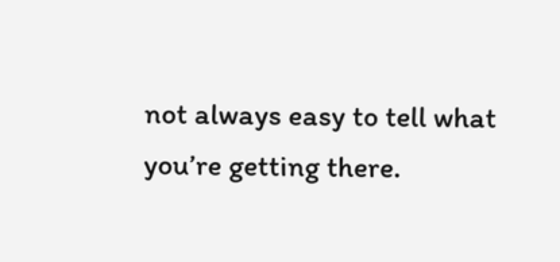not always easy to tell what you’re getting there.